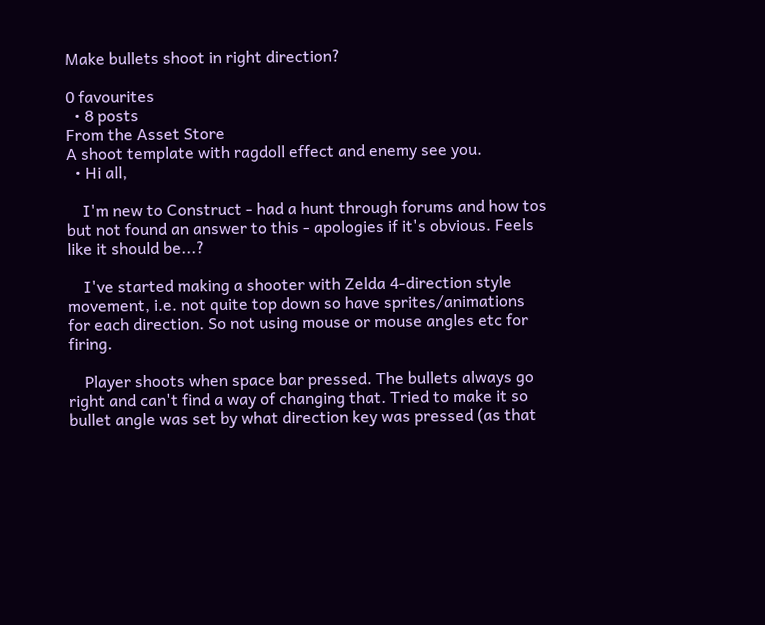Make bullets shoot in right direction?

0 favourites
  • 8 posts
From the Asset Store
A shoot template with ragdoll effect and enemy see you.
  • Hi all,

    I'm new to Construct - had a hunt through forums and how tos but not found an answer to this - apologies if it's obvious. Feels like it should be...?

    I've started making a shooter with Zelda 4-direction style movement, i.e. not quite top down so have sprites/animations for each direction. So not using mouse or mouse angles etc for firing.

    Player shoots when space bar pressed. The bullets always go right and can't find a way of changing that. Tried to make it so bullet angle was set by what direction key was pressed (as that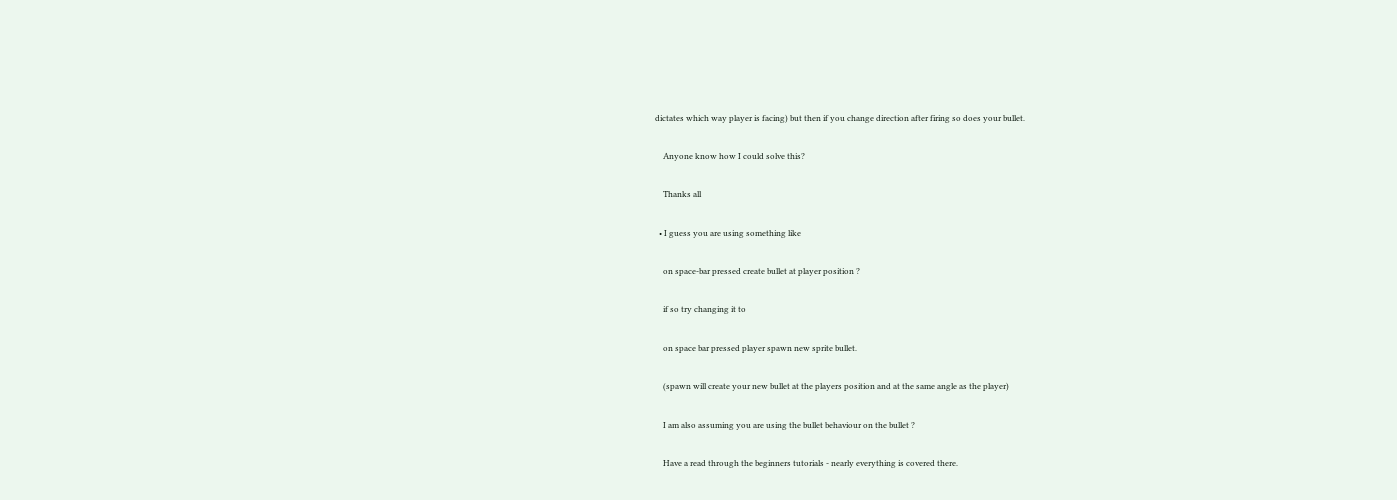dictates which way player is facing) but then if you change direction after firing so does your bullet.

    Anyone know how I could solve this?

    Thanks all

  • I guess you are using something like

    on space-bar pressed create bullet at player position ?

    if so try changing it to

    on space bar pressed player spawn new sprite bullet.

    (spawn will create your new bullet at the players position and at the same angle as the player)

    I am also assuming you are using the bullet behaviour on the bullet ?

    Have a read through the beginners tutorials - nearly everything is covered there.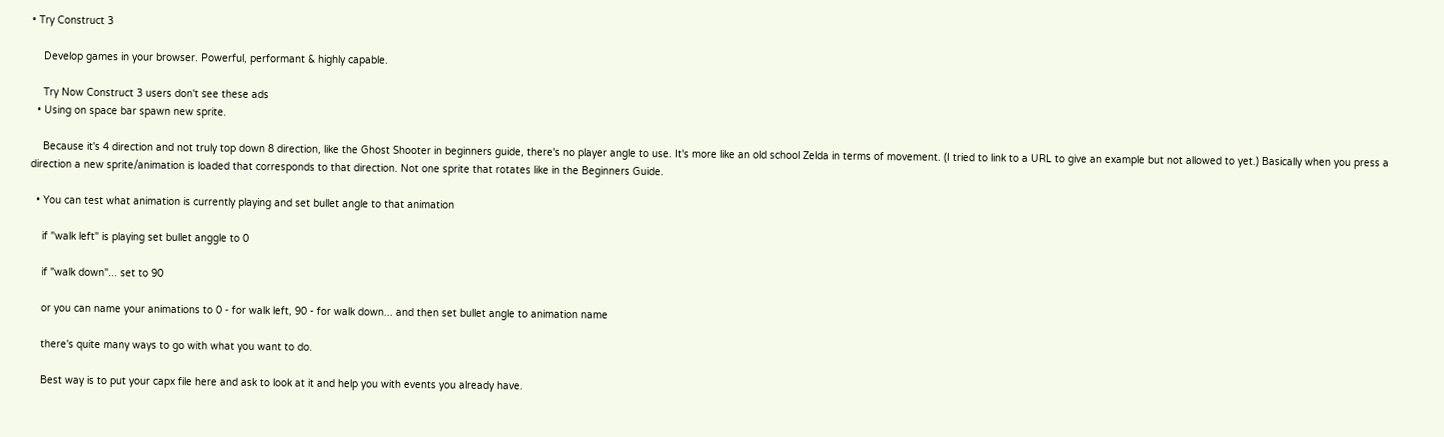• Try Construct 3

    Develop games in your browser. Powerful, performant & highly capable.

    Try Now Construct 3 users don't see these ads
  • Using on space bar spawn new sprite.

    Because it's 4 direction and not truly top down 8 direction, like the Ghost Shooter in beginners guide, there's no player angle to use. It's more like an old school Zelda in terms of movement. (I tried to link to a URL to give an example but not allowed to yet.) Basically when you press a direction a new sprite/animation is loaded that corresponds to that direction. Not one sprite that rotates like in the Beginners Guide.

  • You can test what animation is currently playing and set bullet angle to that animation

    if "walk left" is playing set bullet anggle to 0

    if "walk down"... set to 90

    or you can name your animations to 0 - for walk left, 90 - for walk down... and then set bullet angle to animation name

    there's quite many ways to go with what you want to do.

    Best way is to put your capx file here and ask to look at it and help you with events you already have.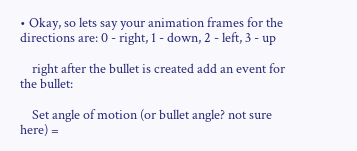• Okay, so lets say your animation frames for the directions are: 0 - right, 1 - down, 2 - left, 3 - up

    right after the bullet is created add an event for the bullet:

    Set angle of motion (or bullet angle? not sure here) =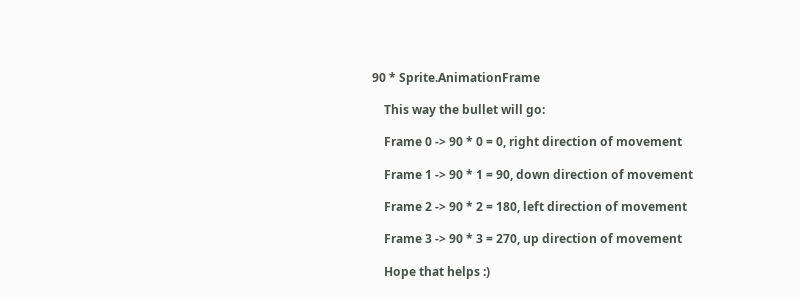90 * Sprite.AnimationFrame

    This way the bullet will go:

    Frame 0 -> 90 * 0 = 0, right direction of movement

    Frame 1 -> 90 * 1 = 90, down direction of movement

    Frame 2 -> 90 * 2 = 180, left direction of movement

    Frame 3 -> 90 * 3 = 270, up direction of movement

    Hope that helps :)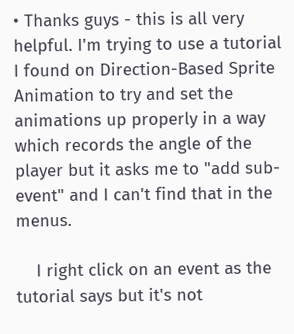• Thanks guys - this is all very helpful. I'm trying to use a tutorial I found on Direction-Based Sprite Animation to try and set the animations up properly in a way which records the angle of the player but it asks me to "add sub-event" and I can't find that in the menus.

    I right click on an event as the tutorial says but it's not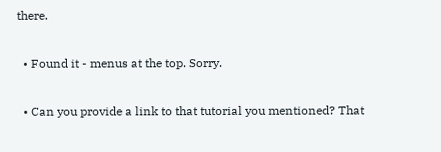there.

  • Found it - menus at the top. Sorry.

  • Can you provide a link to that tutorial you mentioned? That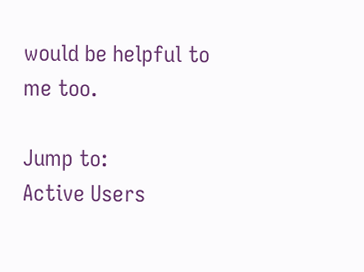would be helpful to me too.

Jump to:
Active Users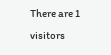There are 1 visitors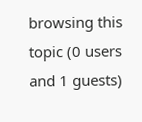browsing this topic (0 users and 1 guests)